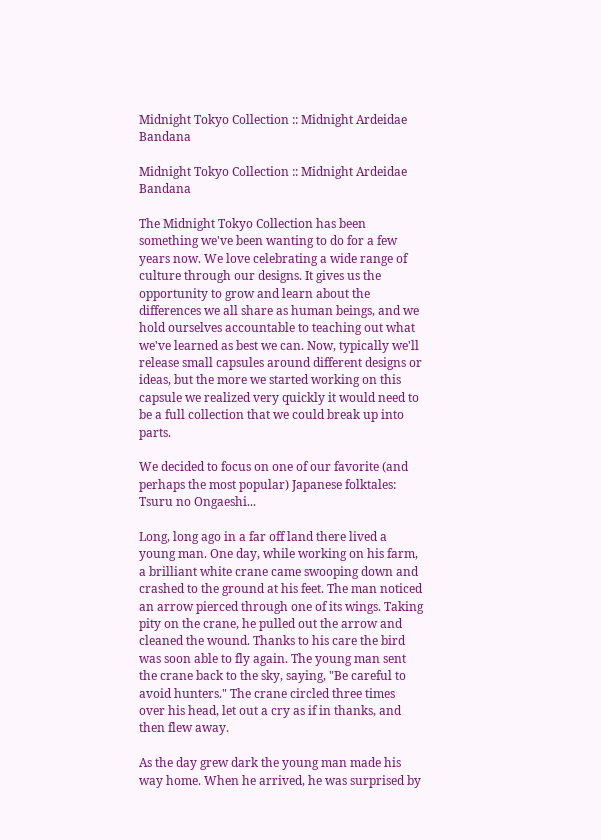Midnight Tokyo Collection :: Midnight Ardeidae Bandana

Midnight Tokyo Collection :: Midnight Ardeidae Bandana

The Midnight Tokyo Collection has been something we've been wanting to do for a few years now. We love celebrating a wide range of culture through our designs. It gives us the opportunity to grow and learn about the differences we all share as human beings, and we hold ourselves accountable to teaching out what we've learned as best we can. Now, typically we'll release small capsules around different designs or ideas, but the more we started working on this capsule we realized very quickly it would need to be a full collection that we could break up into parts.

We decided to focus on one of our favorite (and perhaps the most popular) Japanese folktales: Tsuru no Ongaeshi...

Long, long ago in a far off land there lived a young man. One day, while working on his farm, a brilliant white crane came swooping down and crashed to the ground at his feet. The man noticed an arrow pierced through one of its wings. Taking pity on the crane, he pulled out the arrow and cleaned the wound. Thanks to his care the bird was soon able to fly again. The young man sent the crane back to the sky, saying, "Be careful to avoid hunters." The crane circled three times over his head, let out a cry as if in thanks, and then flew away.

As the day grew dark the young man made his way home. When he arrived, he was surprised by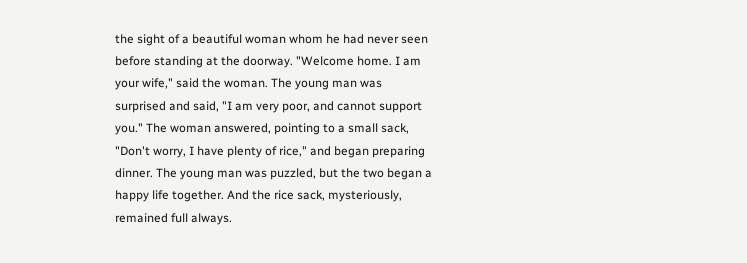the sight of a beautiful woman whom he had never seen before standing at the doorway. "Welcome home. I am your wife," said the woman. The young man was surprised and said, "I am very poor, and cannot support you." The woman answered, pointing to a small sack, "Don't worry, I have plenty of rice," and began preparing dinner. The young man was puzzled, but the two began a happy life together. And the rice sack, mysteriously, remained full always.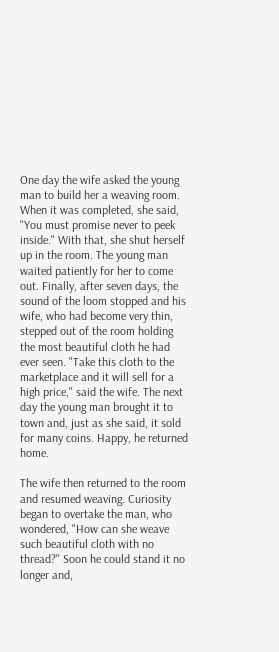One day the wife asked the young man to build her a weaving room. When it was completed, she said, "You must promise never to peek inside." With that, she shut herself up in the room. The young man waited patiently for her to come out. Finally, after seven days, the sound of the loom stopped and his wife, who had become very thin, stepped out of the room holding the most beautiful cloth he had ever seen. "Take this cloth to the marketplace and it will sell for a high price," said the wife. The next day the young man brought it to town and, just as she said, it sold for many coins. Happy, he returned home.

The wife then returned to the room and resumed weaving. Curiosity began to overtake the man, who wondered, "How can she weave such beautiful cloth with no thread?" Soon he could stand it no longer and,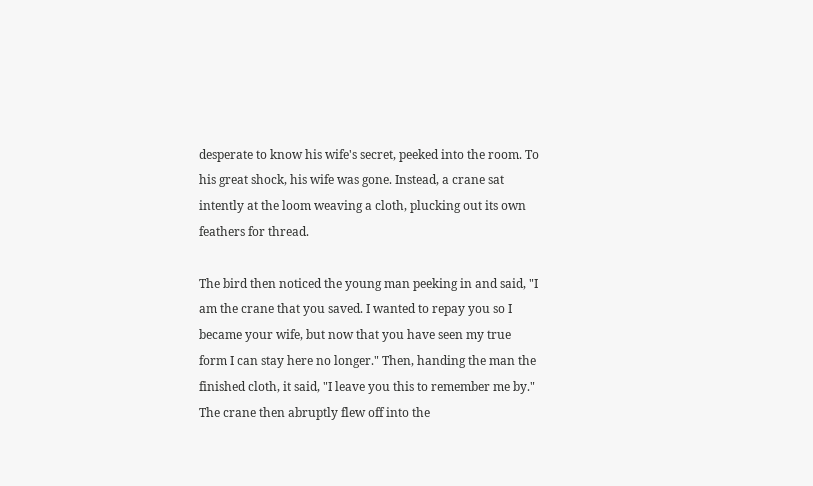desperate to know his wife's secret, peeked into the room. To his great shock, his wife was gone. Instead, a crane sat intently at the loom weaving a cloth, plucking out its own feathers for thread.

The bird then noticed the young man peeking in and said, "I am the crane that you saved. I wanted to repay you so I became your wife, but now that you have seen my true form I can stay here no longer." Then, handing the man the finished cloth, it said, "I leave you this to remember me by." The crane then abruptly flew off into the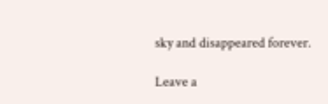sky and disappeared forever.

Leave a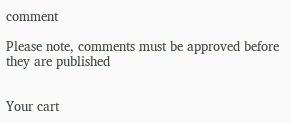comment

Please note, comments must be approved before they are published


Your cart